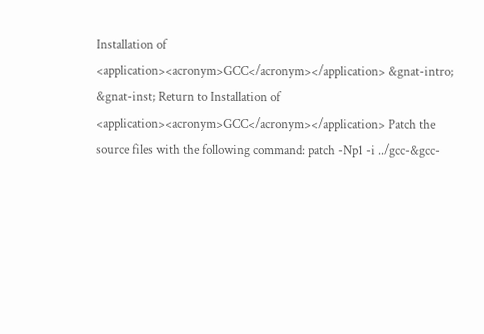Installation of <application><acronym>GCC</acronym></application> &gnat-intro; &gnat-inst; Return to Installation of <application><acronym>GCC</acronym></application> Patch the source files with the following command: patch -Np1 -i ../gcc-&gcc-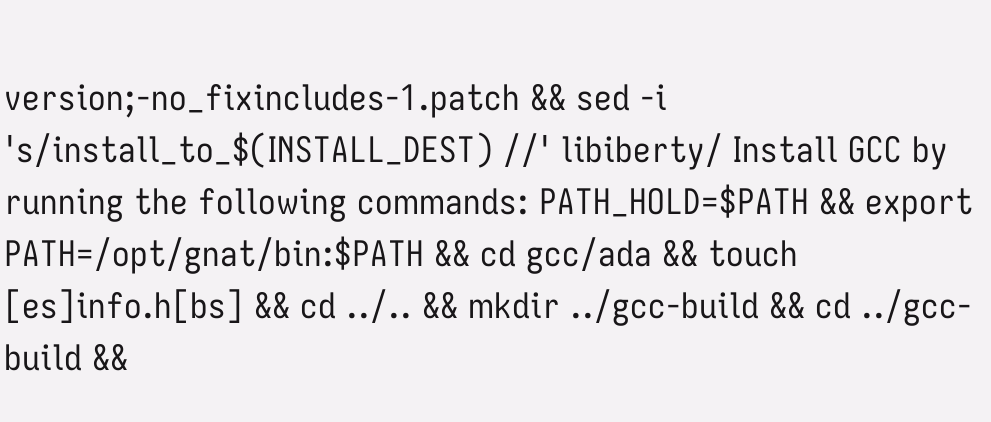version;-no_fixincludes-1.patch && sed -i 's/install_to_$(INSTALL_DEST) //' libiberty/ Install GCC by running the following commands: PATH_HOLD=$PATH && export PATH=/opt/gnat/bin:$PATH && cd gcc/ada && touch [es]info.h[bs] && cd ../.. && mkdir ../gcc-build && cd ../gcc-build &&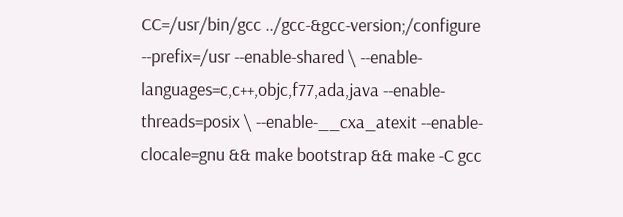CC=/usr/bin/gcc ../gcc-&gcc-version;/configure --prefix=/usr --enable-shared \ --enable-languages=c,c++,objc,f77,ada,java --enable-threads=posix \ --enable-__cxa_atexit --enable-clocale=gnu && make bootstrap && make -C gcc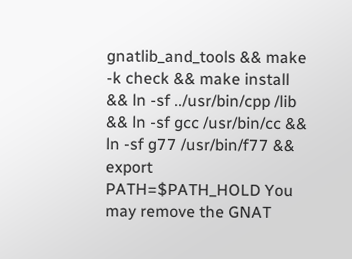gnatlib_and_tools && make -k check && make install && ln -sf ../usr/bin/cpp /lib && ln -sf gcc /usr/bin/cc && ln -sf g77 /usr/bin/f77 && export PATH=$PATH_HOLD You may remove the GNAT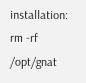installation: rm -rf /opt/gnat